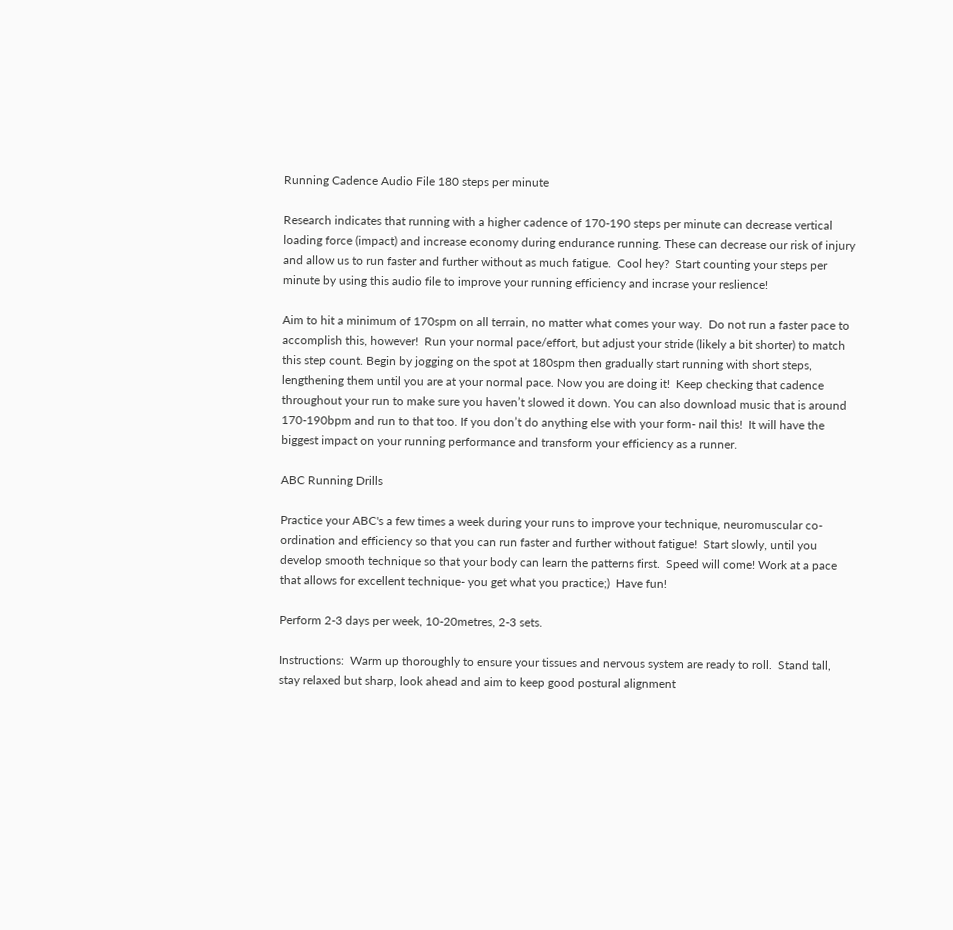Running Cadence Audio File 180 steps per minute

Research indicates that running with a higher cadence of 170-190 steps per minute can decrease vertical loading force (impact) and increase economy during endurance running. These can decrease our risk of injury and allow us to run faster and further without as much fatigue.  Cool hey?  Start counting your steps per minute by using this audio file to improve your running efficiency and incrase your reslience!

Aim to hit a minimum of 170spm on all terrain, no matter what comes your way.  Do not run a faster pace to accomplish this, however!  Run your normal pace/effort, but adjust your stride (likely a bit shorter) to match this step count. Begin by jogging on the spot at 180spm then gradually start running with short steps, lengthening them until you are at your normal pace. Now you are doing it!  Keep checking that cadence throughout your run to make sure you haven’t slowed it down. You can also download music that is around 170-190bpm and run to that too. If you don’t do anything else with your form- nail this!  It will have the biggest impact on your running performance and transform your efficiency as a runner.

ABC Running Drills

Practice your ABC's a few times a week during your runs to improve your technique, neuromuscular co-ordination and efficiency so that you can run faster and further without fatigue!  Start slowly, until you develop smooth technique so that your body can learn the patterns first.  Speed will come! Work at a pace that allows for excellent technique- you get what you practice;)  Have fun!

Perform 2-3 days per week, 10-20metres, 2-3 sets.

Instructions:  Warm up thoroughly to ensure your tissues and nervous system are ready to roll.  Stand tall, stay relaxed but sharp, look ahead and aim to keep good postural alignment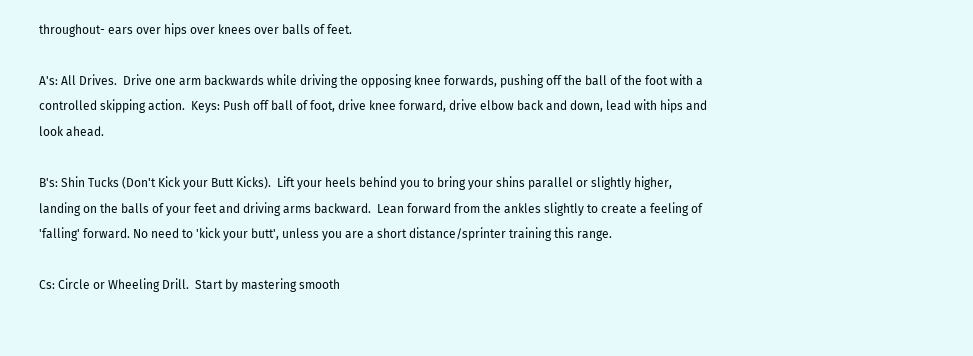throughout- ears over hips over knees over balls of feet.

A's: All Drives.  Drive one arm backwards while driving the opposing knee forwards, pushing off the ball of the foot with a controlled skipping action.  Keys: Push off ball of foot, drive knee forward, drive elbow back and down, lead with hips and look ahead.

B's: Shin Tucks (Don't Kick your Butt Kicks).  Lift your heels behind you to bring your shins parallel or slightly higher, landing on the balls of your feet and driving arms backward.  Lean forward from the ankles slightly to create a feeling of 'falling' forward. No need to 'kick your butt', unless you are a short distance/sprinter training this range.

Cs: Circle or Wheeling Drill.  Start by mastering smooth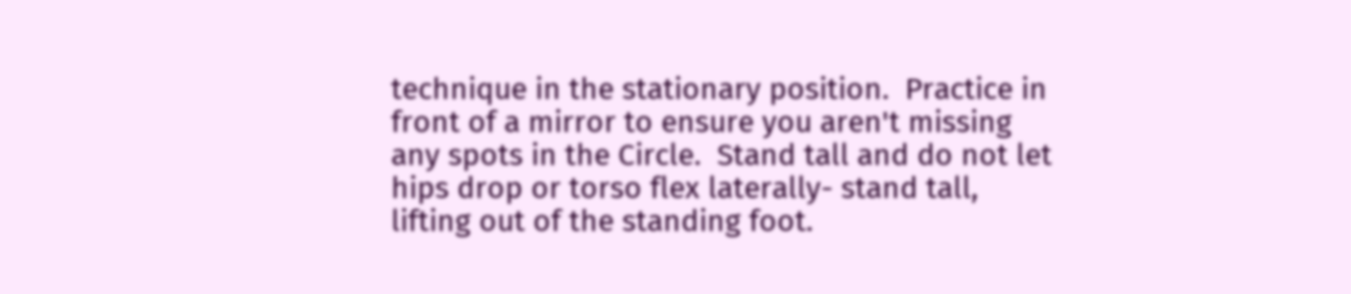technique in the stationary position.  Practice in front of a mirror to ensure you aren't missing any spots in the Circle.  Stand tall and do not let hips drop or torso flex laterally- stand tall, lifting out of the standing foot.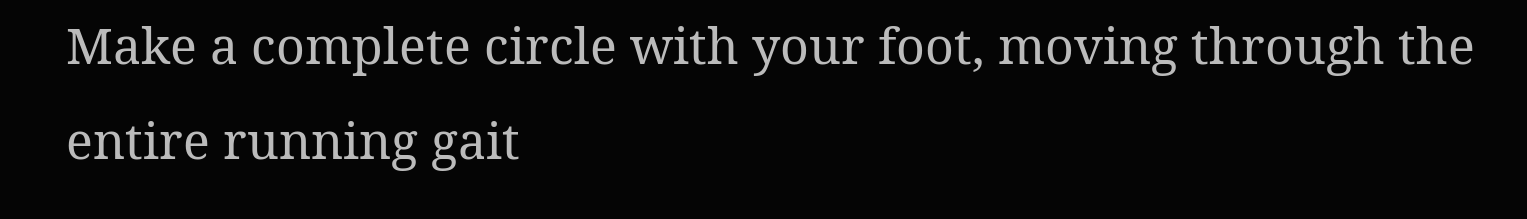Make a complete circle with your foot, moving through the entire running gait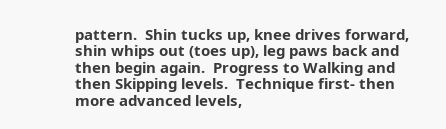pattern.  Shin tucks up, knee drives forward, shin whips out (toes up), leg paws back and then begin again.  Progress to Walking and then Skipping levels.  Technique first- then more advanced levels,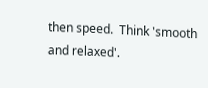then speed.  Think 'smooth and relaxed'.